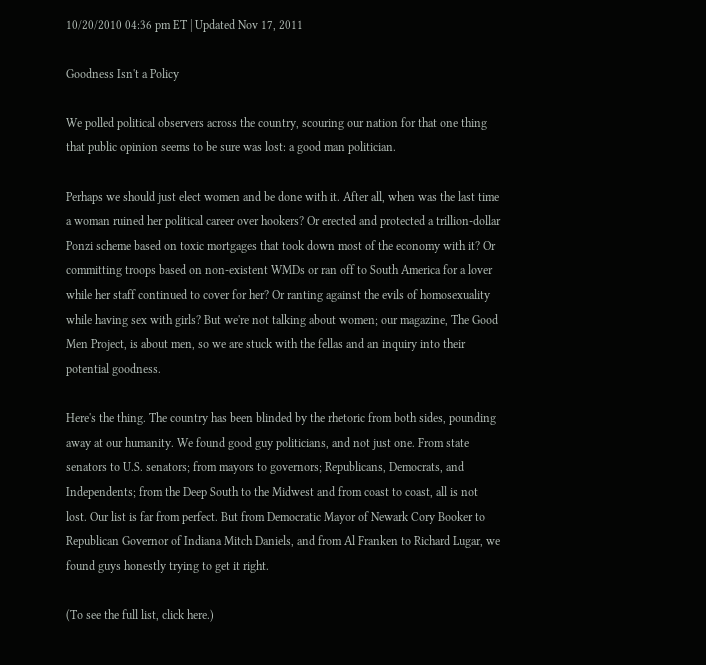10/20/2010 04:36 pm ET | Updated Nov 17, 2011

Goodness Isn't a Policy

We polled political observers across the country, scouring our nation for that one thing that public opinion seems to be sure was lost: a good man politician.

Perhaps we should just elect women and be done with it. After all, when was the last time a woman ruined her political career over hookers? Or erected and protected a trillion-dollar Ponzi scheme based on toxic mortgages that took down most of the economy with it? Or committing troops based on non-existent WMDs or ran off to South America for a lover while her staff continued to cover for her? Or ranting against the evils of homosexuality while having sex with girls? But we're not talking about women; our magazine, The Good Men Project, is about men, so we are stuck with the fellas and an inquiry into their potential goodness.

Here's the thing. The country has been blinded by the rhetoric from both sides, pounding away at our humanity. We found good guy politicians, and not just one. From state senators to U.S. senators; from mayors to governors; Republicans, Democrats, and Independents; from the Deep South to the Midwest and from coast to coast, all is not lost. Our list is far from perfect. But from Democratic Mayor of Newark Cory Booker to Republican Governor of Indiana Mitch Daniels, and from Al Franken to Richard Lugar, we found guys honestly trying to get it right.

(To see the full list, click here.)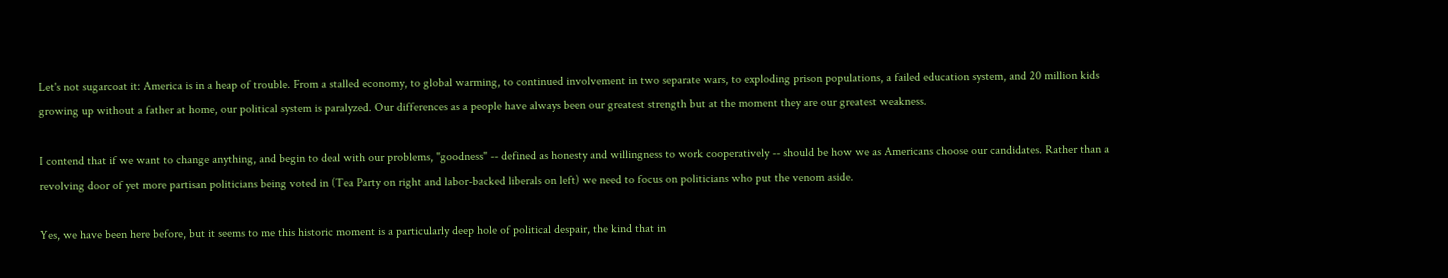Let's not sugarcoat it: America is in a heap of trouble. From a stalled economy, to global warming, to continued involvement in two separate wars, to exploding prison populations, a failed education system, and 20 million kids growing up without a father at home, our political system is paralyzed. Our differences as a people have always been our greatest strength but at the moment they are our greatest weakness.

I contend that if we want to change anything, and begin to deal with our problems, "goodness" -- defined as honesty and willingness to work cooperatively -- should be how we as Americans choose our candidates. Rather than a revolving door of yet more partisan politicians being voted in (Tea Party on right and labor-backed liberals on left) we need to focus on politicians who put the venom aside.

Yes, we have been here before, but it seems to me this historic moment is a particularly deep hole of political despair, the kind that in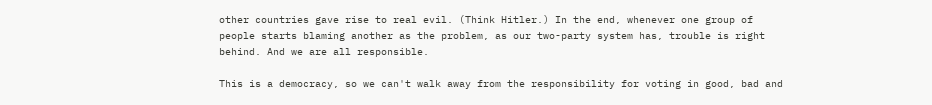other countries gave rise to real evil. (Think Hitler.) In the end, whenever one group of people starts blaming another as the problem, as our two-party system has, trouble is right behind. And we are all responsible.

This is a democracy, so we can't walk away from the responsibility for voting in good, bad and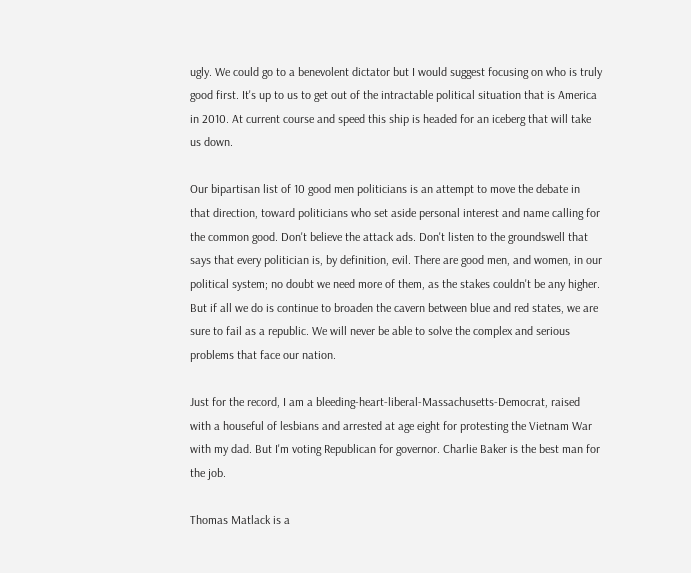ugly. We could go to a benevolent dictator but I would suggest focusing on who is truly good first. It's up to us to get out of the intractable political situation that is America in 2010. At current course and speed this ship is headed for an iceberg that will take us down.

Our bipartisan list of 10 good men politicians is an attempt to move the debate in that direction, toward politicians who set aside personal interest and name calling for the common good. Don't believe the attack ads. Don't listen to the groundswell that says that every politician is, by definition, evil. There are good men, and women, in our political system; no doubt we need more of them, as the stakes couldn't be any higher. But if all we do is continue to broaden the cavern between blue and red states, we are sure to fail as a republic. We will never be able to solve the complex and serious problems that face our nation.

Just for the record, I am a bleeding-heart-liberal-Massachusetts-Democrat, raised with a houseful of lesbians and arrested at age eight for protesting the Vietnam War with my dad. But I'm voting Republican for governor. Charlie Baker is the best man for the job.

Thomas Matlack is a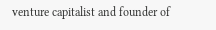venture capitalist and founder of